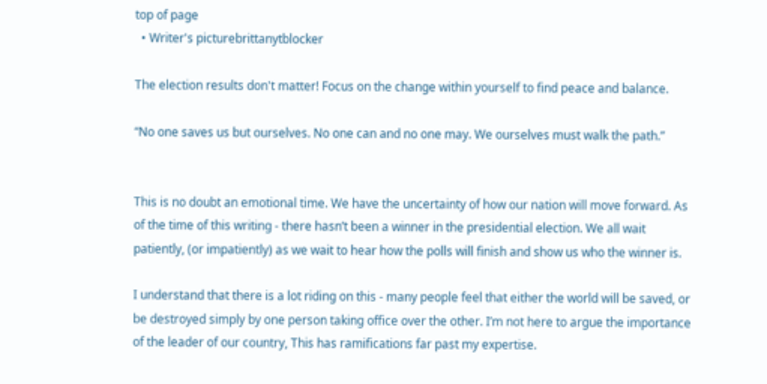top of page
  • Writer's picturebrittanytblocker

The election results don't matter! Focus on the change within yourself to find peace and balance.

“No one saves us but ourselves. No one can and no one may. We ourselves must walk the path.”


This is no doubt an emotional time. We have the uncertainty of how our nation will move forward. As of the time of this writing - there hasn’t been a winner in the presidential election. We all wait patiently, (or impatiently) as we wait to hear how the polls will finish and show us who the winner is.

I understand that there is a lot riding on this - many people feel that either the world will be saved, or be destroyed simply by one person taking office over the other. I’m not here to argue the importance of the leader of our country, This has ramifications far past my expertise.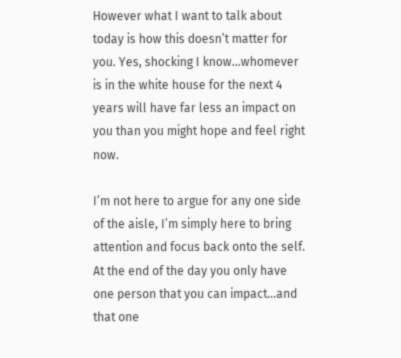However what I want to talk about today is how this doesn’t matter for you. Yes, shocking I know...whomever is in the white house for the next 4 years will have far less an impact on you than you might hope and feel right now.

I’m not here to argue for any one side of the aisle, I’m simply here to bring attention and focus back onto the self. At the end of the day you only have one person that you can impact...and that one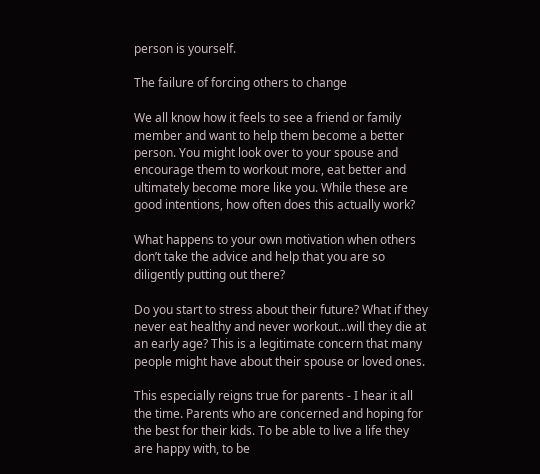person is yourself.

The failure of forcing others to change

We all know how it feels to see a friend or family member and want to help them become a better person. You might look over to your spouse and encourage them to workout more, eat better and ultimately become more like you. While these are good intentions, how often does this actually work?

What happens to your own motivation when others don’t take the advice and help that you are so diligently putting out there?

Do you start to stress about their future? What if they never eat healthy and never workout...will they die at an early age? This is a legitimate concern that many people might have about their spouse or loved ones.

This especially reigns true for parents - I hear it all the time. Parents who are concerned and hoping for the best for their kids. To be able to live a life they are happy with, to be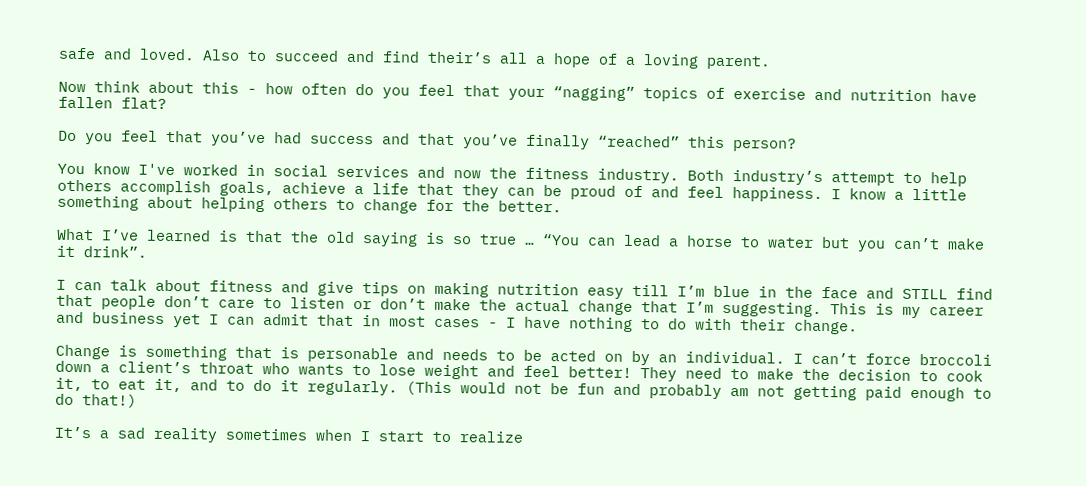safe and loved. Also to succeed and find their’s all a hope of a loving parent.

Now think about this - how often do you feel that your “nagging” topics of exercise and nutrition have fallen flat?

Do you feel that you’ve had success and that you’ve finally “reached” this person?

You know I've worked in social services and now the fitness industry. Both industry’s attempt to help others accomplish goals, achieve a life that they can be proud of and feel happiness. I know a little something about helping others to change for the better.

What I’ve learned is that the old saying is so true … “You can lead a horse to water but you can’t make it drink”.

I can talk about fitness and give tips on making nutrition easy till I’m blue in the face and STILL find that people don’t care to listen or don’t make the actual change that I’m suggesting. This is my career and business yet I can admit that in most cases - I have nothing to do with their change.

Change is something that is personable and needs to be acted on by an individual. I can’t force broccoli down a client’s throat who wants to lose weight and feel better! They need to make the decision to cook it, to eat it, and to do it regularly. (This would not be fun and probably am not getting paid enough to do that!)

It’s a sad reality sometimes when I start to realize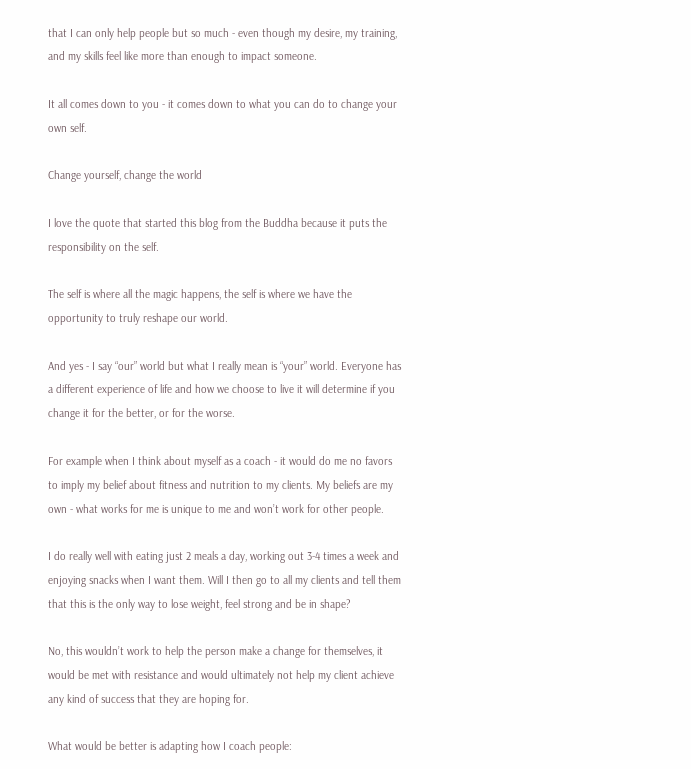that I can only help people but so much - even though my desire, my training, and my skills feel like more than enough to impact someone.

It all comes down to you - it comes down to what you can do to change your own self.

Change yourself, change the world

I love the quote that started this blog from the Buddha because it puts the responsibility on the self.

The self is where all the magic happens, the self is where we have the opportunity to truly reshape our world.

And yes - I say “our” world but what I really mean is “your” world. Everyone has a different experience of life and how we choose to live it will determine if you change it for the better, or for the worse.

For example when I think about myself as a coach - it would do me no favors to imply my belief about fitness and nutrition to my clients. My beliefs are my own - what works for me is unique to me and won’t work for other people.

I do really well with eating just 2 meals a day, working out 3-4 times a week and enjoying snacks when I want them. Will I then go to all my clients and tell them that this is the only way to lose weight, feel strong and be in shape?

No, this wouldn’t work to help the person make a change for themselves, it would be met with resistance and would ultimately not help my client achieve any kind of success that they are hoping for.

What would be better is adapting how I coach people: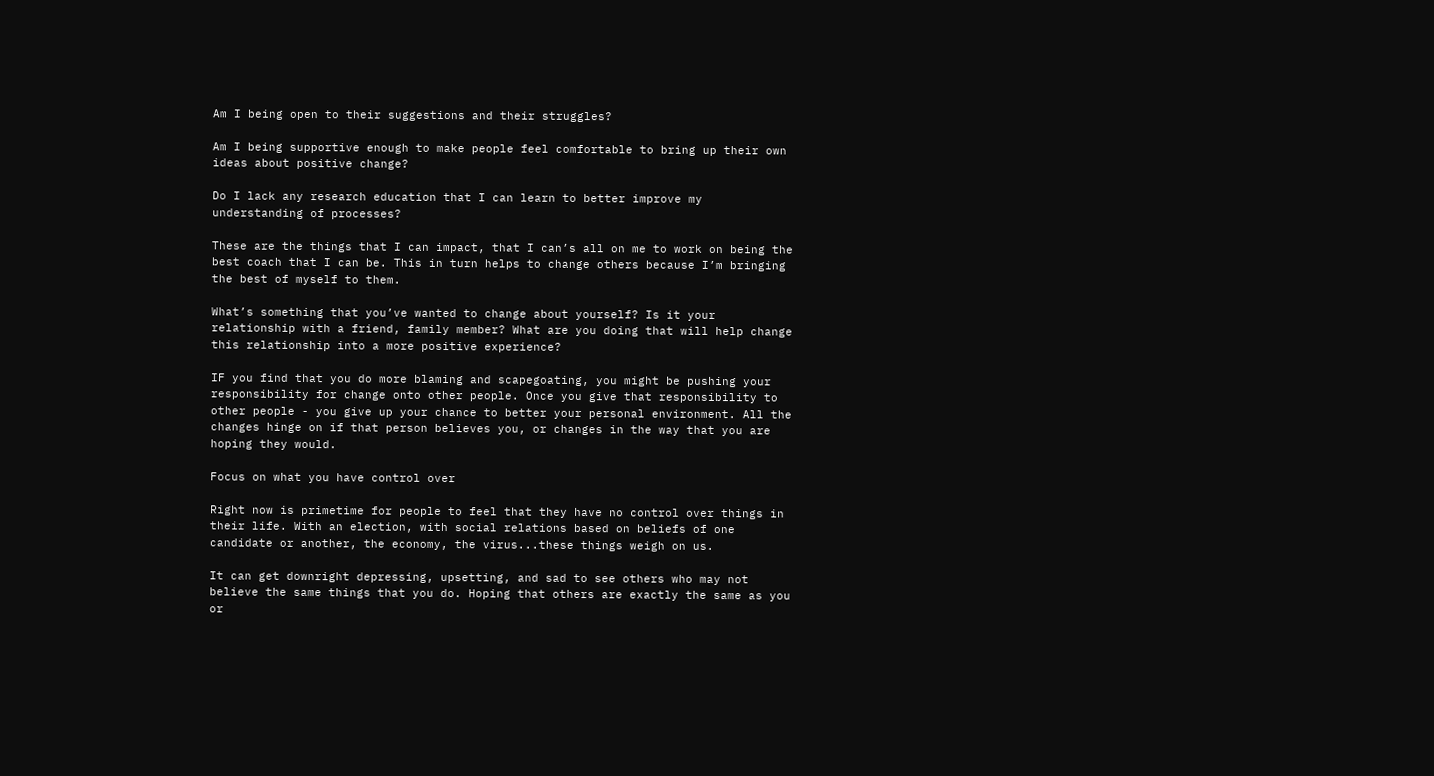Am I being open to their suggestions and their struggles?

Am I being supportive enough to make people feel comfortable to bring up their own ideas about positive change?

Do I lack any research education that I can learn to better improve my understanding of processes?

These are the things that I can impact, that I can’s all on me to work on being the best coach that I can be. This in turn helps to change others because I’m bringing the best of myself to them.

What’s something that you’ve wanted to change about yourself? Is it your relationship with a friend, family member? What are you doing that will help change this relationship into a more positive experience?

IF you find that you do more blaming and scapegoating, you might be pushing your responsibility for change onto other people. Once you give that responsibility to other people - you give up your chance to better your personal environment. All the changes hinge on if that person believes you, or changes in the way that you are hoping they would.

Focus on what you have control over

Right now is primetime for people to feel that they have no control over things in their life. With an election, with social relations based on beliefs of one candidate or another, the economy, the virus...these things weigh on us.

It can get downright depressing, upsetting, and sad to see others who may not believe the same things that you do. Hoping that others are exactly the same as you or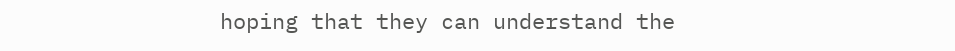hoping that they can understand the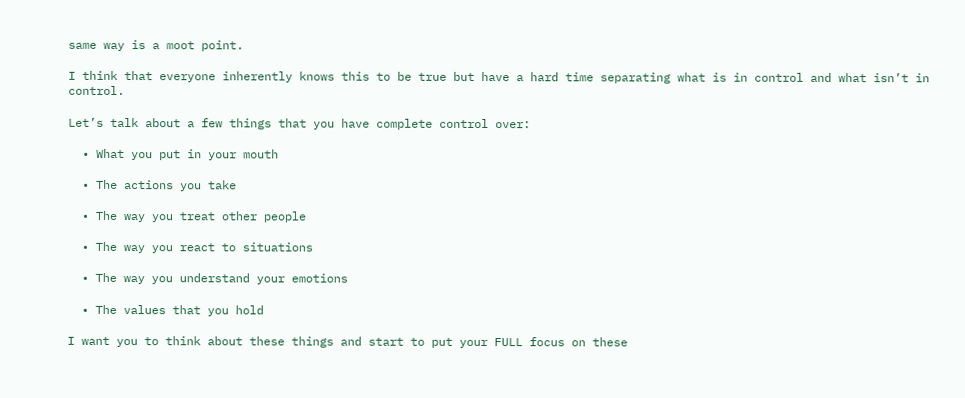same way is a moot point.

I think that everyone inherently knows this to be true but have a hard time separating what is in control and what isn’t in control.

Let’s talk about a few things that you have complete control over:

  • What you put in your mouth

  • The actions you take

  • The way you treat other people

  • The way you react to situations

  • The way you understand your emotions

  • The values that you hold

I want you to think about these things and start to put your FULL focus on these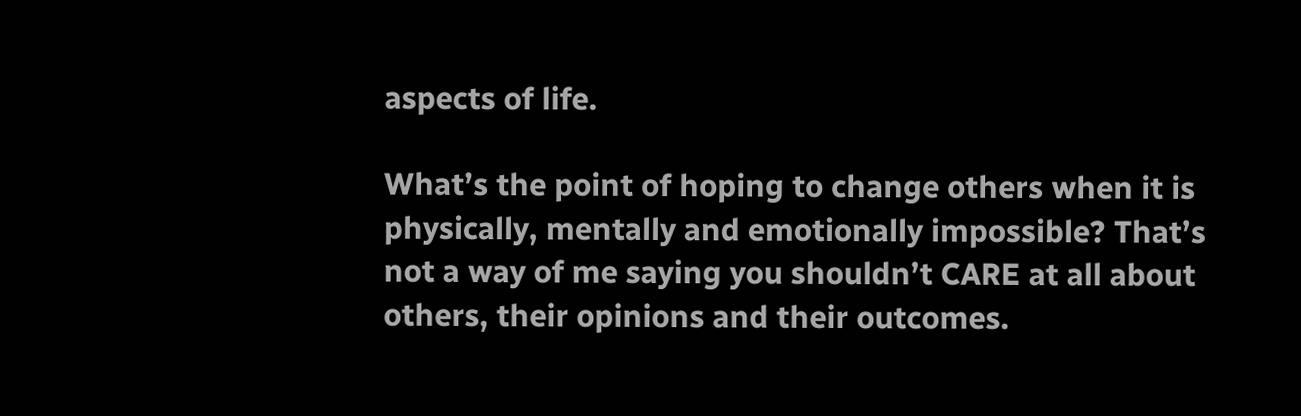aspects of life.

What’s the point of hoping to change others when it is physically, mentally and emotionally impossible? That’s not a way of me saying you shouldn’t CARE at all about others, their opinions and their outcomes.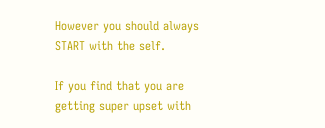However you should always START with the self.

If you find that you are getting super upset with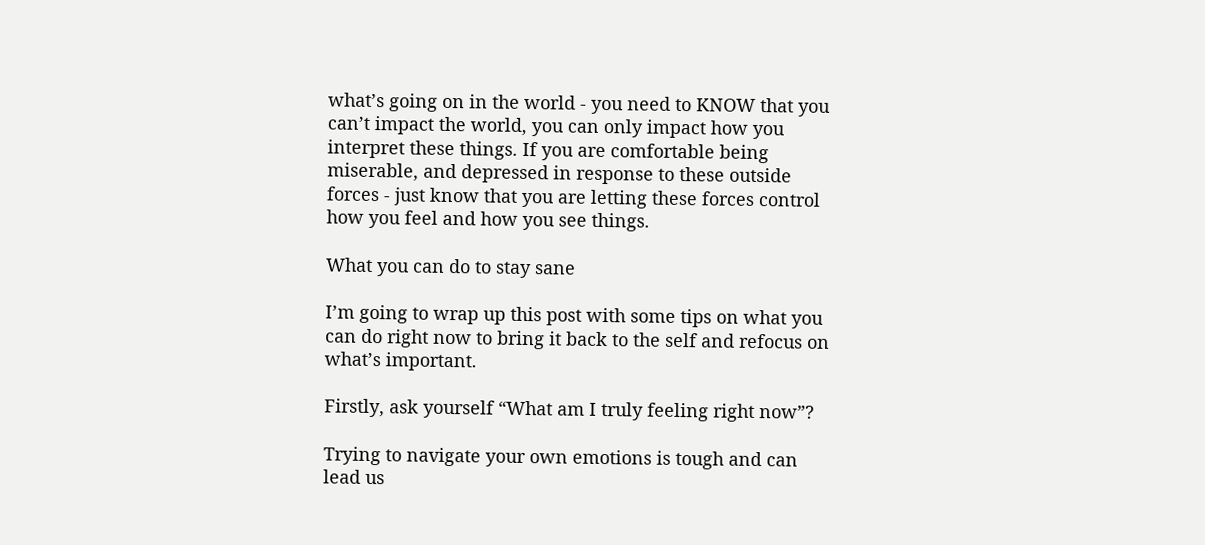what’s going on in the world - you need to KNOW that you can’t impact the world, you can only impact how you interpret these things. If you are comfortable being miserable, and depressed in response to these outside forces - just know that you are letting these forces control how you feel and how you see things.

What you can do to stay sane

I’m going to wrap up this post with some tips on what you can do right now to bring it back to the self and refocus on what’s important.

Firstly, ask yourself “What am I truly feeling right now”?

Trying to navigate your own emotions is tough and can lead us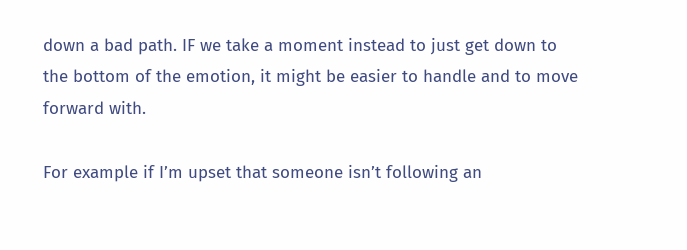down a bad path. IF we take a moment instead to just get down to the bottom of the emotion, it might be easier to handle and to move forward with.

For example if I’m upset that someone isn’t following an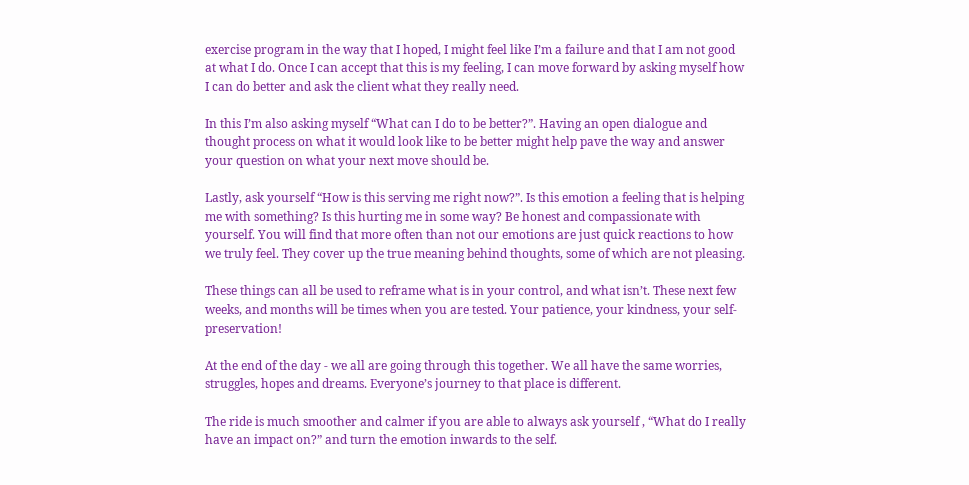exercise program in the way that I hoped, I might feel like I’m a failure and that I am not good at what I do. Once I can accept that this is my feeling, I can move forward by asking myself how I can do better and ask the client what they really need.

In this I’m also asking myself “What can I do to be better?”. Having an open dialogue and thought process on what it would look like to be better might help pave the way and answer your question on what your next move should be.

Lastly, ask yourself “How is this serving me right now?”. Is this emotion a feeling that is helping me with something? Is this hurting me in some way? Be honest and compassionate with yourself. You will find that more often than not our emotions are just quick reactions to how we truly feel. They cover up the true meaning behind thoughts, some of which are not pleasing.

These things can all be used to reframe what is in your control, and what isn’t. These next few weeks, and months will be times when you are tested. Your patience, your kindness, your self-preservation!

At the end of the day - we all are going through this together. We all have the same worries, struggles, hopes and dreams. Everyone’s journey to that place is different.

The ride is much smoother and calmer if you are able to always ask yourself , “What do I really have an impact on?” and turn the emotion inwards to the self.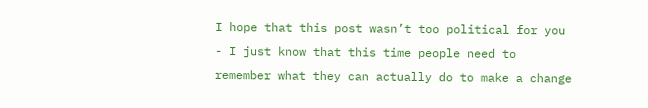I hope that this post wasn’t too political for you - I just know that this time people need to remember what they can actually do to make a change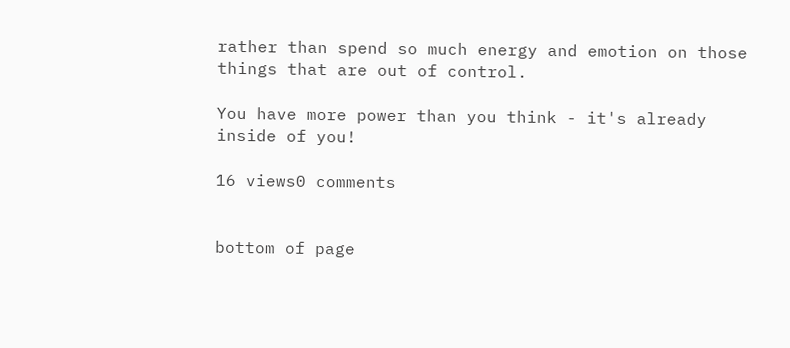rather than spend so much energy and emotion on those things that are out of control.

You have more power than you think - it's already inside of you!

16 views0 comments


bottom of page